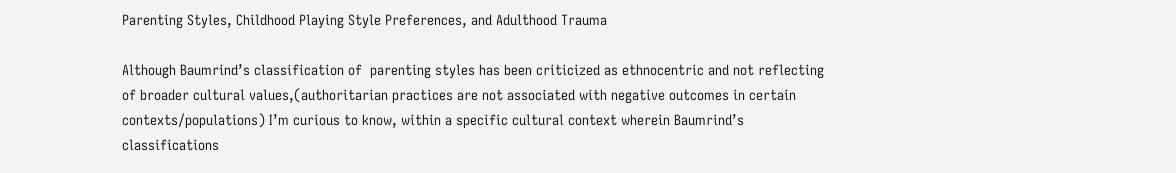Parenting Styles, Childhood Playing Style Preferences, and Adulthood Trauma

Although Baumrind’s classification of  parenting styles has been criticized as ethnocentric and not reflecting of broader cultural values,(authoritarian practices are not associated with negative outcomes in certain contexts/populations) I’m curious to know, within a specific cultural context wherein Baumrind’s classifications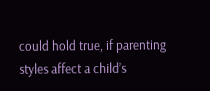could hold true, if parenting styles affect a child’s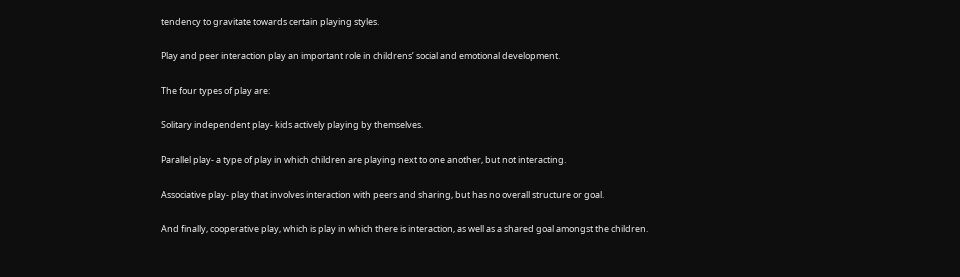tendency to gravitate towards certain playing styles.

Play and peer interaction play an important role in childrens’ social and emotional development.

The four types of play are:

Solitary independent play- kids actively playing by themselves.

Parallel play- a type of play in which children are playing next to one another, but not interacting.

Associative play- play that involves interaction with peers and sharing, but has no overall structure or goal.

And finally, cooperative play, which is play in which there is interaction, as well as a shared goal amongst the children.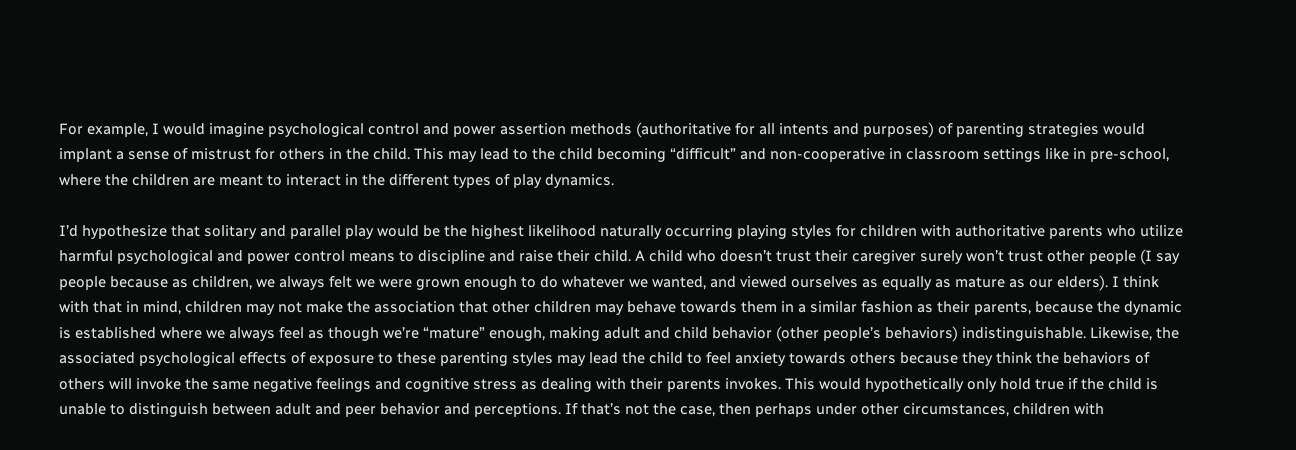For example, I would imagine psychological control and power assertion methods (authoritative for all intents and purposes) of parenting strategies would implant a sense of mistrust for others in the child. This may lead to the child becoming “difficult” and non-cooperative in classroom settings like in pre-school, where the children are meant to interact in the different types of play dynamics.

I’d hypothesize that solitary and parallel play would be the highest likelihood naturally occurring playing styles for children with authoritative parents who utilize harmful psychological and power control means to discipline and raise their child. A child who doesn’t trust their caregiver surely won’t trust other people (I say people because as children, we always felt we were grown enough to do whatever we wanted, and viewed ourselves as equally as mature as our elders). I think with that in mind, children may not make the association that other children may behave towards them in a similar fashion as their parents, because the dynamic is established where we always feel as though we’re “mature” enough, making adult and child behavior (other people’s behaviors) indistinguishable. Likewise, the associated psychological effects of exposure to these parenting styles may lead the child to feel anxiety towards others because they think the behaviors of others will invoke the same negative feelings and cognitive stress as dealing with their parents invokes. This would hypothetically only hold true if the child is unable to distinguish between adult and peer behavior and perceptions. If that’s not the case, then perhaps under other circumstances, children with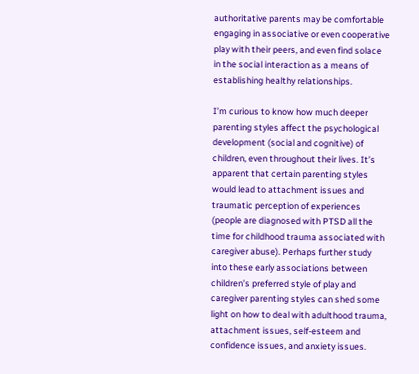authoritative parents may be comfortable engaging in associative or even cooperative play with their peers, and even find solace in the social interaction as a means of establishing healthy relationships.

I’m curious to know how much deeper parenting styles affect the psychological development (social and cognitive) of children, even throughout their lives. It’s apparent that certain parenting styles would lead to attachment issues and traumatic perception of experiences (people are diagnosed with PTSD all the time for childhood trauma associated with caregiver abuse). Perhaps further study into these early associations between children’s preferred style of play and caregiver parenting styles can shed some light on how to deal with adulthood trauma, attachment issues, self-esteem and confidence issues, and anxiety issues.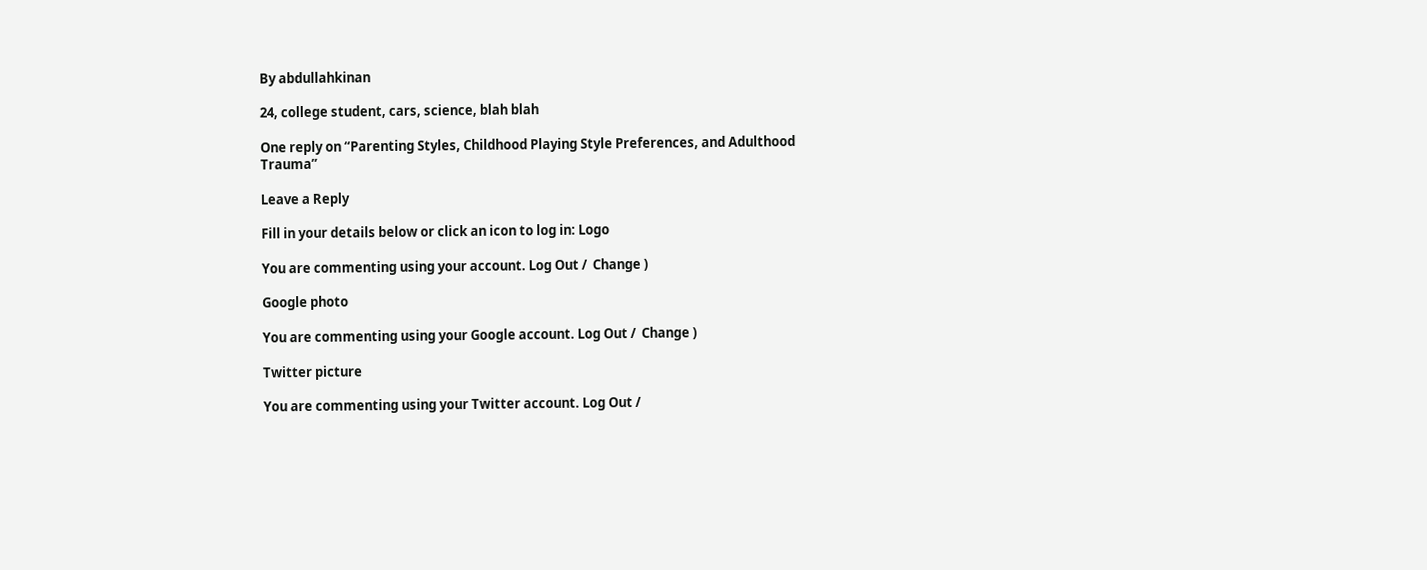By abdullahkinan

24, college student, cars, science, blah blah

One reply on “Parenting Styles, Childhood Playing Style Preferences, and Adulthood Trauma”

Leave a Reply

Fill in your details below or click an icon to log in: Logo

You are commenting using your account. Log Out /  Change )

Google photo

You are commenting using your Google account. Log Out /  Change )

Twitter picture

You are commenting using your Twitter account. Log Out /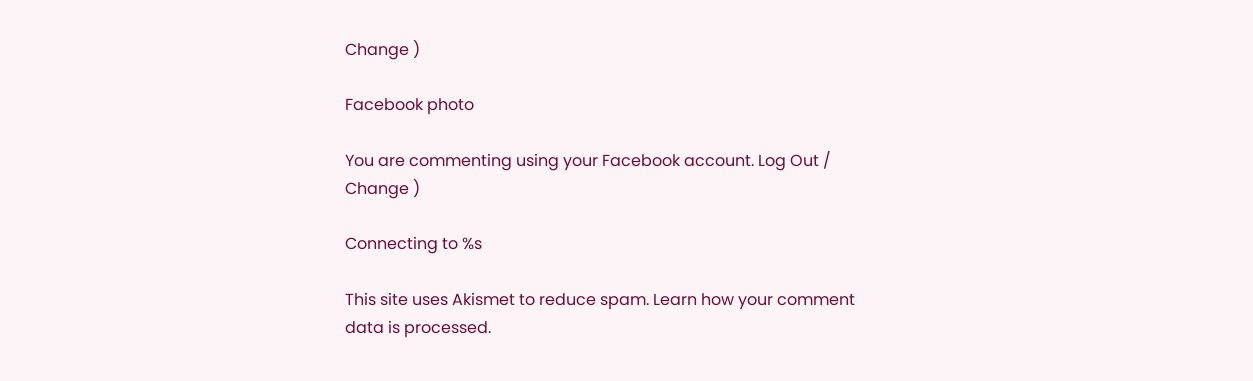Change )

Facebook photo

You are commenting using your Facebook account. Log Out /  Change )

Connecting to %s

This site uses Akismet to reduce spam. Learn how your comment data is processed.